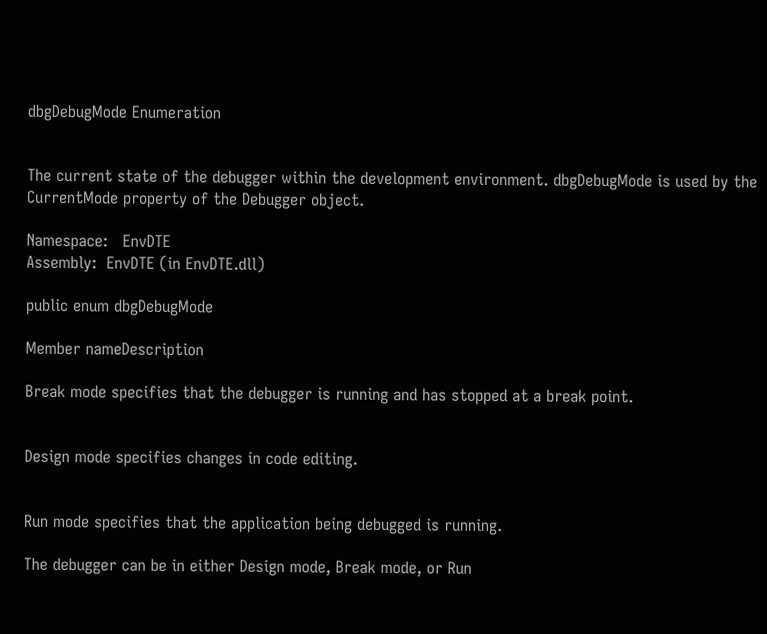dbgDebugMode Enumeration


The current state of the debugger within the development environment. dbgDebugMode is used by the CurrentMode property of the Debugger object.

Namespace:   EnvDTE
Assembly:  EnvDTE (in EnvDTE.dll)

public enum dbgDebugMode

Member nameDescription

Break mode specifies that the debugger is running and has stopped at a break point.


Design mode specifies changes in code editing.


Run mode specifies that the application being debugged is running.

The debugger can be in either Design mode, Break mode, or Run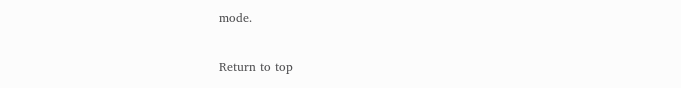mode.

Return to top